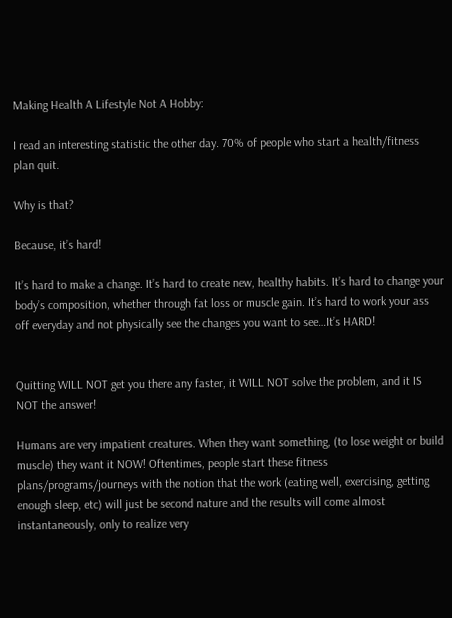Making Health A Lifestyle Not A Hobby:

I read an interesting statistic the other day. 70% of people who start a health/fitness plan quit.

Why is that?

Because, it’s hard!

It’s hard to make a change. It’s hard to create new, healthy habits. It’s hard to change your body’s composition, whether through fat loss or muscle gain. It’s hard to work your ass off everyday and not physically see the changes you want to see…It’s HARD!


Quitting WILL NOT get you there any faster, it WILL NOT solve the problem, and it IS NOT the answer!

Humans are very impatient creatures. When they want something, (to lose weight or build muscle) they want it NOW! Oftentimes, people start these fitness plans/programs/journeys with the notion that the work (eating well, exercising, getting enough sleep, etc) will just be second nature and the results will come almost instantaneously, only to realize very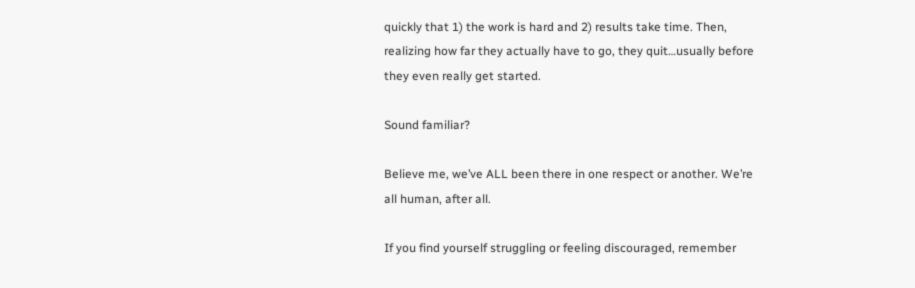quickly that 1) the work is hard and 2) results take time. Then, realizing how far they actually have to go, they quit…usually before they even really get started.

Sound familiar?

Believe me, we’ve ALL been there in one respect or another. We’re all human, after all.

If you find yourself struggling or feeling discouraged, remember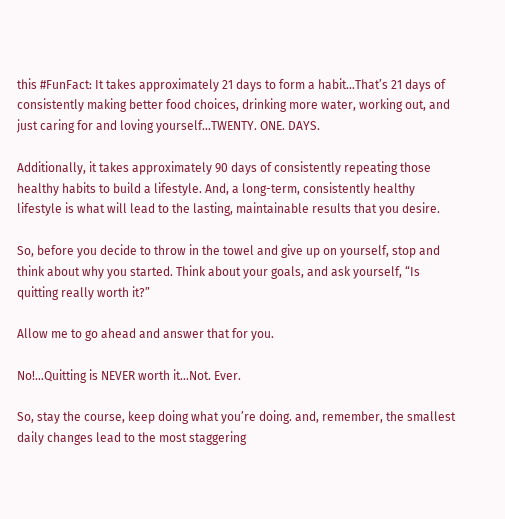this #FunFact: It takes approximately 21 days to form a habit…That’s 21 days of consistently making better food choices, drinking more water, working out, and just caring for and loving yourself…TWENTY. ONE. DAYS.

Additionally, it takes approximately 90 days of consistently repeating those healthy habits to build a lifestyle. And, a long-term, consistently healthy lifestyle is what will lead to the lasting, maintainable results that you desire.

So, before you decide to throw in the towel and give up on yourself, stop and think about why you started. Think about your goals, and ask yourself, “Is quitting really worth it?”

Allow me to go ahead and answer that for you.

No!…Quitting is NEVER worth it…Not. Ever.

So, stay the course, keep doing what you’re doing. and, remember, the smallest daily changes lead to the most staggering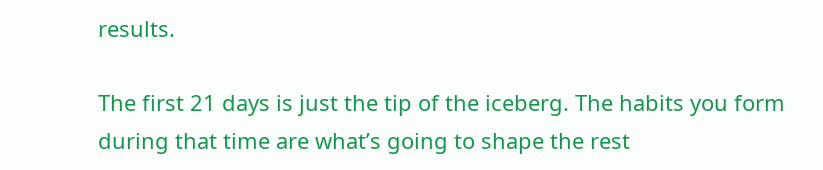results.

The first 21 days is just the tip of the iceberg. The habits you form during that time are what’s going to shape the rest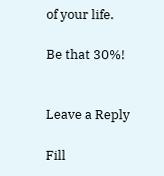of your life.

Be that 30%!


Leave a Reply

Fill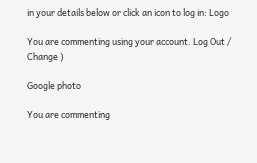in your details below or click an icon to log in: Logo

You are commenting using your account. Log Out /  Change )

Google photo

You are commenting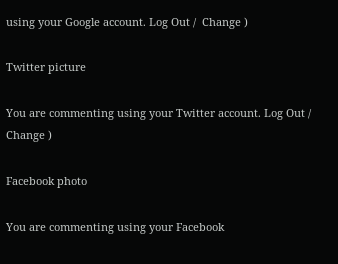using your Google account. Log Out /  Change )

Twitter picture

You are commenting using your Twitter account. Log Out /  Change )

Facebook photo

You are commenting using your Facebook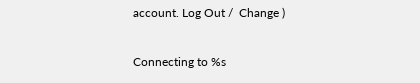account. Log Out /  Change )

Connecting to %s